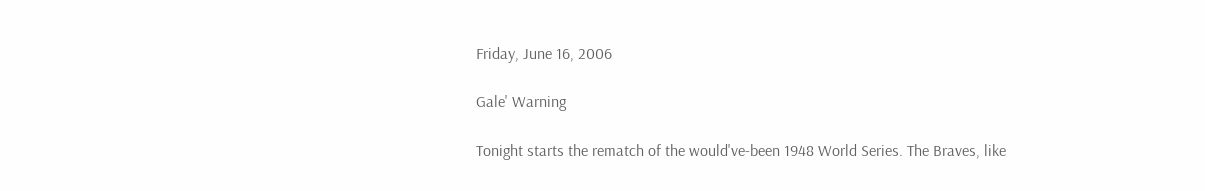Friday, June 16, 2006

Gale' Warning

Tonight starts the rematch of the would've-been 1948 World Series. The Braves, like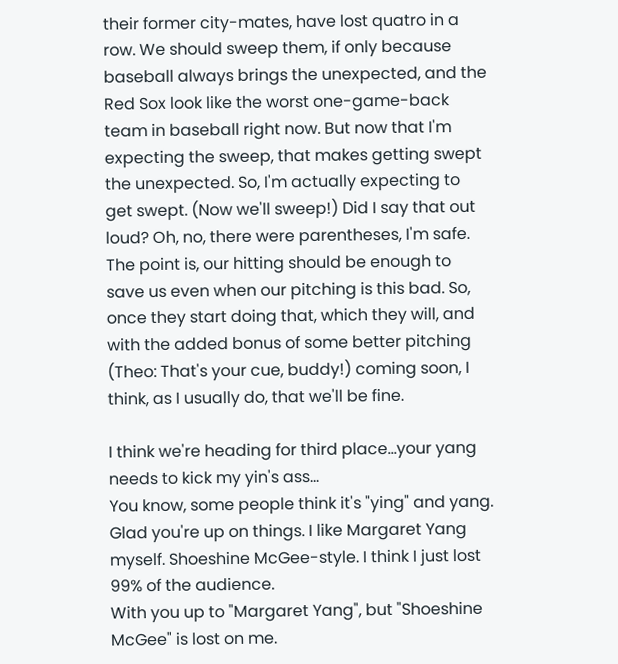their former city-mates, have lost quatro in a row. We should sweep them, if only because baseball always brings the unexpected, and the Red Sox look like the worst one-game-back team in baseball right now. But now that I'm expecting the sweep, that makes getting swept the unexpected. So, I'm actually expecting to get swept. (Now we'll sweep!) Did I say that out loud? Oh, no, there were parentheses, I'm safe. The point is, our hitting should be enough to save us even when our pitching is this bad. So, once they start doing that, which they will, and with the added bonus of some better pitching (Theo: That's your cue, buddy!) coming soon, I think, as I usually do, that we'll be fine.

I think we're heading for third place...your yang needs to kick my yin's ass...
You know, some people think it's "ying" and yang. Glad you're up on things. I like Margaret Yang myself. Shoeshine McGee-style. I think I just lost 99% of the audience.
With you up to "Margaret Yang", but "Shoeshine McGee" is lost on me.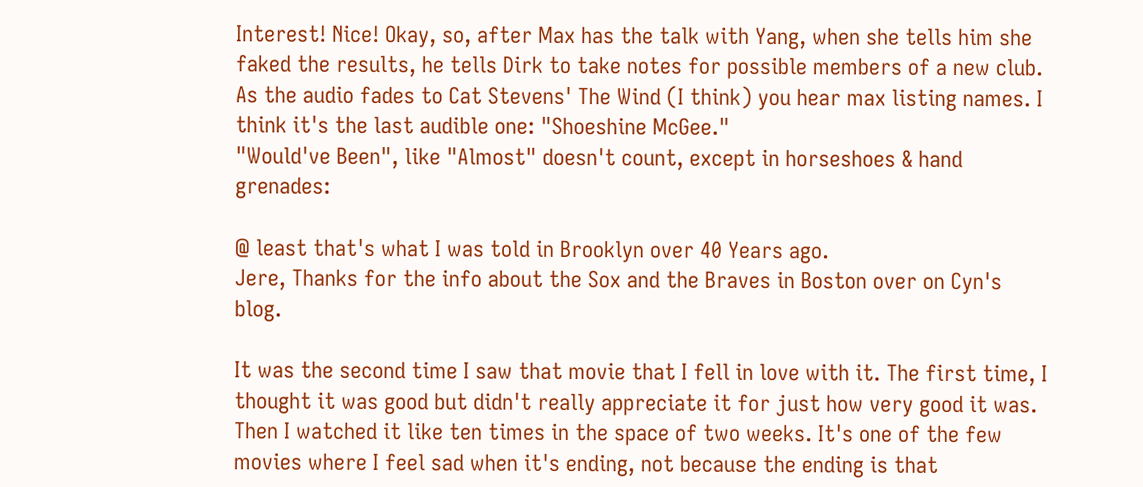Interest! Nice! Okay, so, after Max has the talk with Yang, when she tells him she faked the results, he tells Dirk to take notes for possible members of a new club. As the audio fades to Cat Stevens' The Wind (I think) you hear max listing names. I think it's the last audible one: "Shoeshine McGee."
"Would've Been", like "Almost" doesn't count, except in horseshoes & hand grenades:

@ least that's what I was told in Brooklyn over 40 Years ago.
Jere, Thanks for the info about the Sox and the Braves in Boston over on Cyn's blog.

It was the second time I saw that movie that I fell in love with it. The first time, I thought it was good but didn't really appreciate it for just how very good it was. Then I watched it like ten times in the space of two weeks. It's one of the few movies where I feel sad when it's ending, not because the ending is that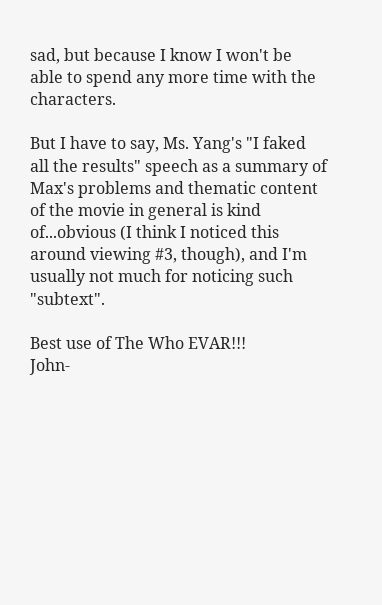sad, but because I know I won't be able to spend any more time with the characters.

But I have to say, Ms. Yang's "I faked all the results" speech as a summary of Max's problems and thematic content of the movie in general is kind of...obvious (I think I noticed this around viewing #3, though), and I'm usually not much for noticing such "subtext".

Best use of The Who EVAR!!!
John-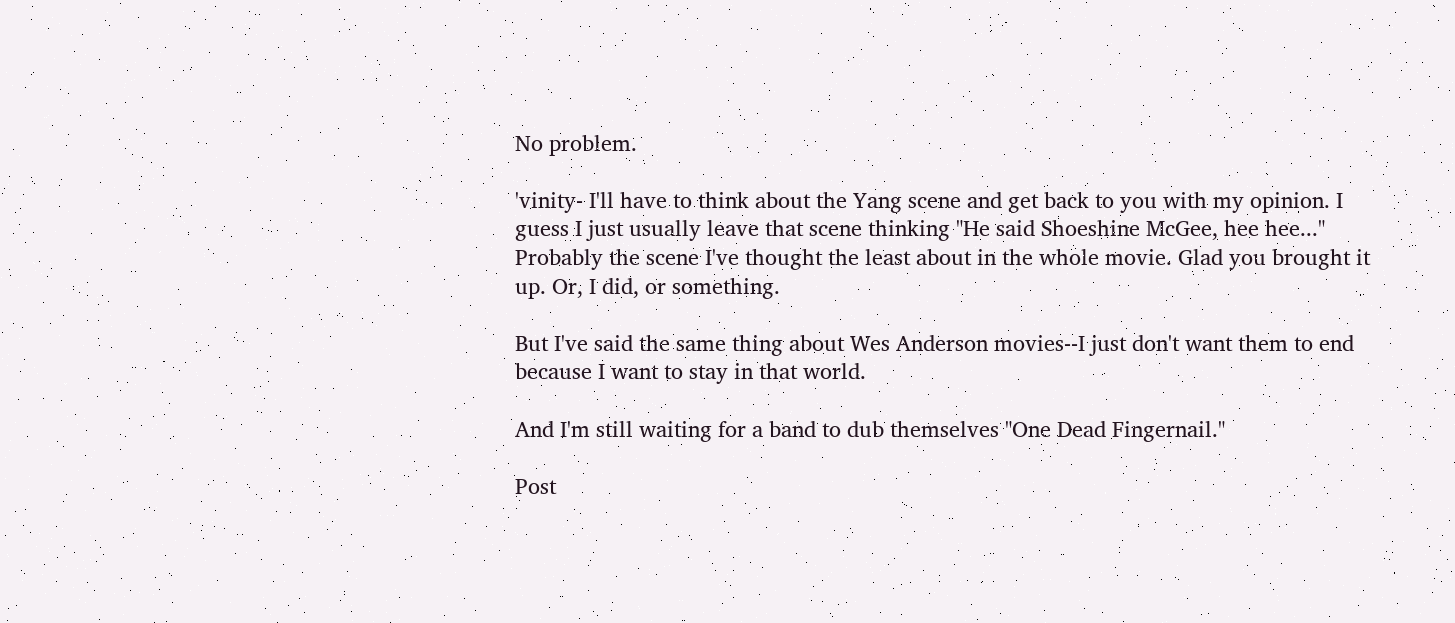No problem.

'vinity- I'll have to think about the Yang scene and get back to you with my opinion. I guess I just usually leave that scene thinking "He said Shoeshine McGee, hee hee..." Probably the scene I've thought the least about in the whole movie. Glad you brought it up. Or, I did, or something.

But I've said the same thing about Wes Anderson movies--I just don't want them to end because I want to stay in that world.

And I'm still waiting for a band to dub themselves "One Dead Fingernail."

Post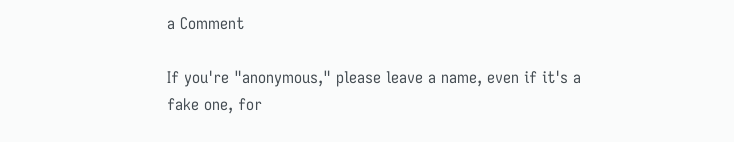a Comment

If you're "anonymous," please leave a name, even if it's a fake one, for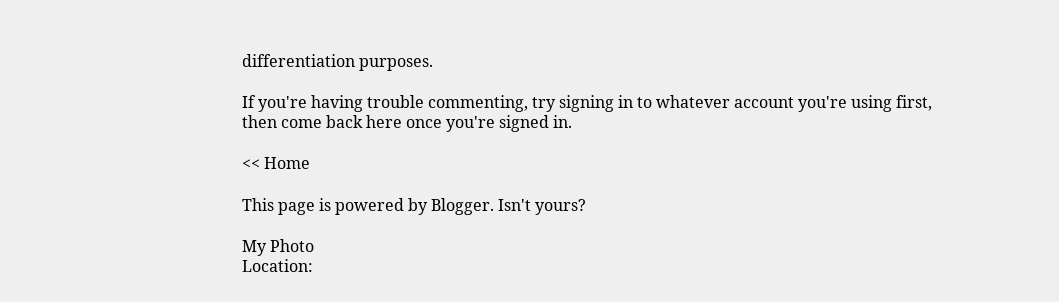differentiation purposes.

If you're having trouble commenting, try signing in to whatever account you're using first, then come back here once you're signed in.

<< Home

This page is powered by Blogger. Isn't yours?

My Photo
Location: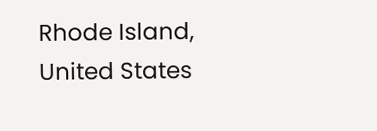Rhode Island, United States